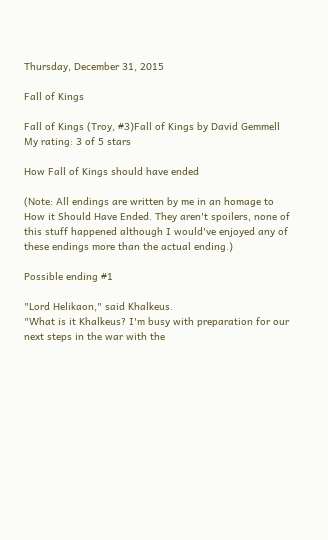Thursday, December 31, 2015

Fall of Kings

Fall of Kings (Troy, #3)Fall of Kings by David Gemmell
My rating: 3 of 5 stars

How Fall of Kings should have ended

(Note: All endings are written by me in an homage to
How it Should Have Ended. They aren't spoilers, none of this stuff happened although I would've enjoyed any of these endings more than the actual ending.)

Possible ending #1

"Lord Helikaon," said Khalkeus.
"What is it Khalkeus? I'm busy with preparation for our next steps in the war with the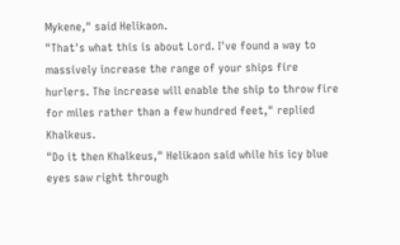Mykene," said Helikaon.
"That's what this is about Lord. I've found a way to massively increase the range of your ships fire hurlers. The increase will enable the ship to throw fire for miles rather than a few hundred feet," replied Khalkeus.
"Do it then Khalkeus," Helikaon said while his icy blue eyes saw right through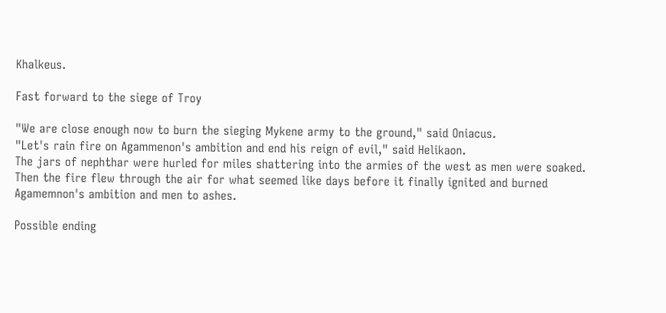Khalkeus.

Fast forward to the siege of Troy

"We are close enough now to burn the sieging Mykene army to the ground," said Oniacus.
"Let's rain fire on Agammenon's ambition and end his reign of evil," said Helikaon.
The jars of nephthar were hurled for miles shattering into the armies of the west as men were soaked. Then the fire flew through the air for what seemed like days before it finally ignited and burned Agamemnon's ambition and men to ashes.

Possible ending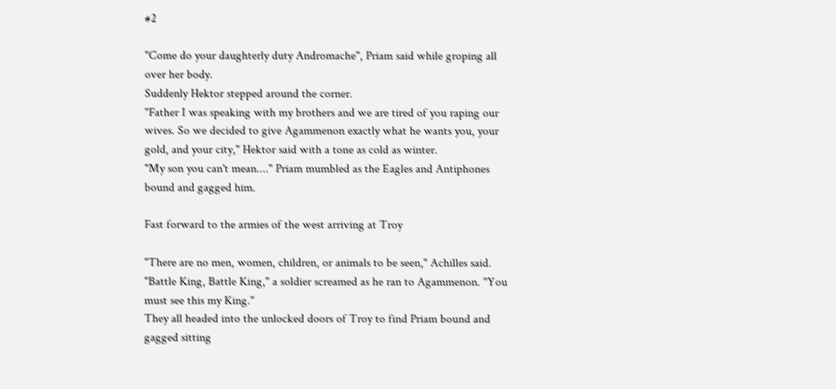#2

"Come do your daughterly duty Andromache", Priam said while groping all over her body.
Suddenly Hektor stepped around the corner.
"Father I was speaking with my brothers and we are tired of you raping our wives. So we decided to give Agammenon exactly what he wants you, your gold, and your city," Hektor said with a tone as cold as winter.
"My son you can't mean...." Priam mumbled as the Eagles and Antiphones bound and gagged him.

Fast forward to the armies of the west arriving at Troy

"There are no men, women, children, or animals to be seen," Achilles said.
"Battle King, Battle King," a soldier screamed as he ran to Agammenon. "You must see this my King."
They all headed into the unlocked doors of Troy to find Priam bound and gagged sitting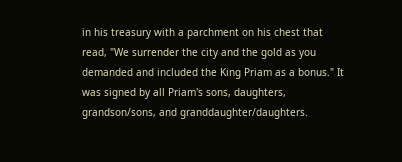in his treasury with a parchment on his chest that read, "We surrender the city and the gold as you demanded and included the King Priam as a bonus." It was signed by all Priam's sons, daughters, grandson/sons, and granddaughter/daughters.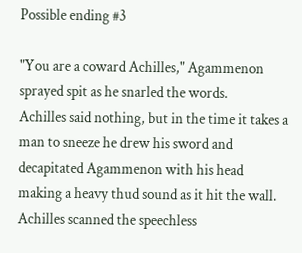Possible ending #3

"You are a coward Achilles," Agammenon sprayed spit as he snarled the words.
Achilles said nothing, but in the time it takes a man to sneeze he drew his sword and decapitated Agammenon with his head making a heavy thud sound as it hit the wall. Achilles scanned the speechless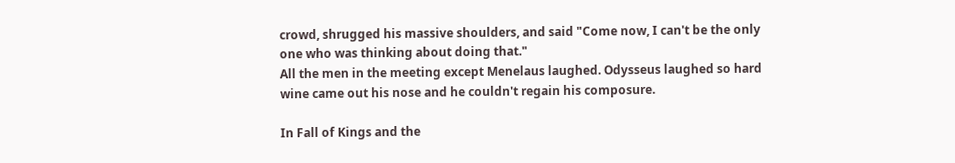crowd, shrugged his massive shoulders, and said "Come now, I can't be the only one who was thinking about doing that."
All the men in the meeting except Menelaus laughed. Odysseus laughed so hard wine came out his nose and he couldn't regain his composure.

In Fall of Kings and the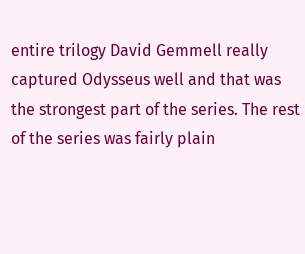entire trilogy David Gemmell really captured Odysseus well and that was the strongest part of the series. The rest of the series was fairly plain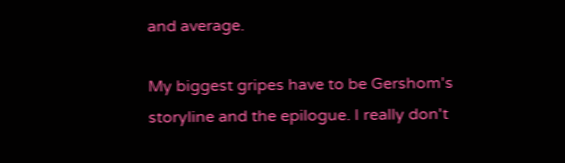and average.

My biggest gripes have to be Gershom's storyline and the epilogue. I really don't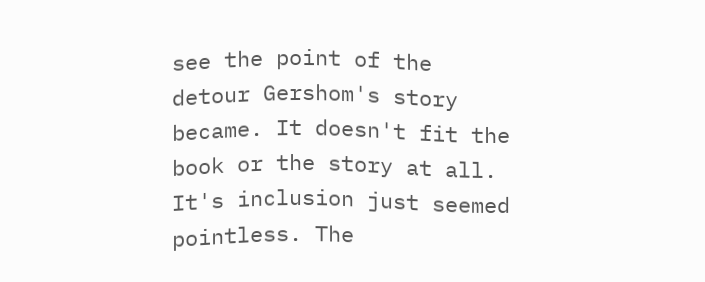see the point of the detour Gershom's story became. It doesn't fit the book or the story at all. It's inclusion just seemed pointless. The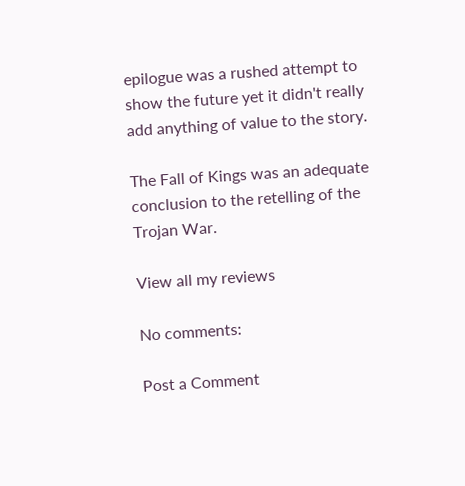epilogue was a rushed attempt to show the future yet it didn't really add anything of value to the story.

The Fall of Kings was an adequate conclusion to the retelling of the Trojan War.

View all my reviews

No comments:

Post a Comment